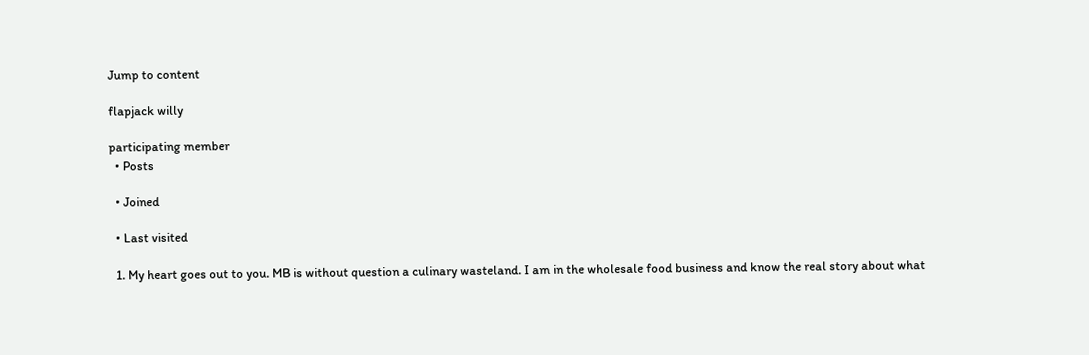Jump to content

flapjack willy

participating member
  • Posts

  • Joined

  • Last visited

  1. My heart goes out to you. MB is without question a culinary wasteland. I am in the wholesale food business and know the real story about what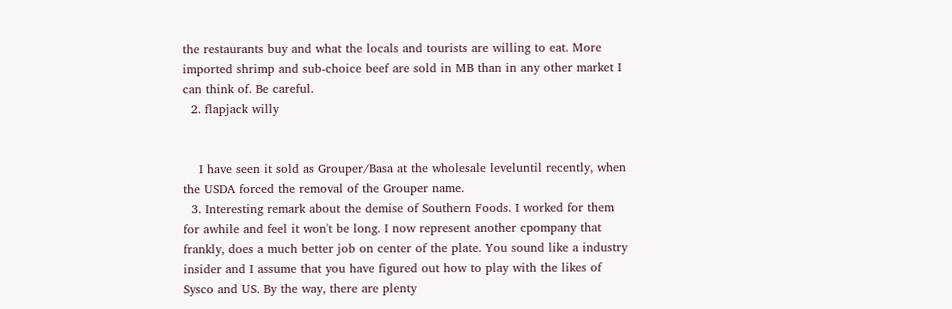the restaurants buy and what the locals and tourists are willing to eat. More imported shrimp and sub-choice beef are sold in MB than in any other market I can think of. Be careful.
  2. flapjack willy


    I have seen it sold as Grouper/Basa at the wholesale leveluntil recently, when the USDA forced the removal of the Grouper name.
  3. Interesting remark about the demise of Southern Foods. I worked for them for awhile and feel it won't be long. I now represent another cpompany that frankly, does a much better job on center of the plate. You sound like a industry insider and I assume that you have figured out how to play with the likes of Sysco and US. By the way, there are plenty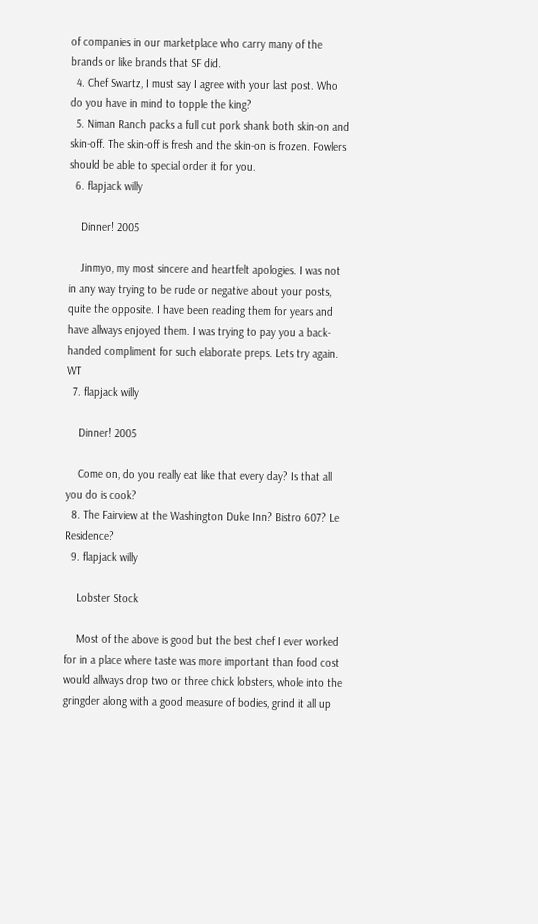of companies in our marketplace who carry many of the brands or like brands that SF did.
  4. Chef Swartz, I must say I agree with your last post. Who do you have in mind to topple the king?
  5. Niman Ranch packs a full cut pork shank both skin-on and skin-off. The skin-off is fresh and the skin-on is frozen. Fowlers should be able to special order it for you.
  6. flapjack willy

    Dinner! 2005

    Jinmyo, my most sincere and heartfelt apologies. I was not in any way trying to be rude or negative about your posts, quite the opposite. I have been reading them for years and have allways enjoyed them. I was trying to pay you a back-handed compliment for such elaborate preps. Lets try again. WT
  7. flapjack willy

    Dinner! 2005

    Come on, do you really eat like that every day? Is that all you do is cook?
  8. The Fairview at the Washington Duke Inn? Bistro 607? Le Residence?
  9. flapjack willy

    Lobster Stock

    Most of the above is good but the best chef I ever worked for in a place where taste was more important than food cost would allways drop two or three chick lobsters, whole into the gringder along with a good measure of bodies, grind it all up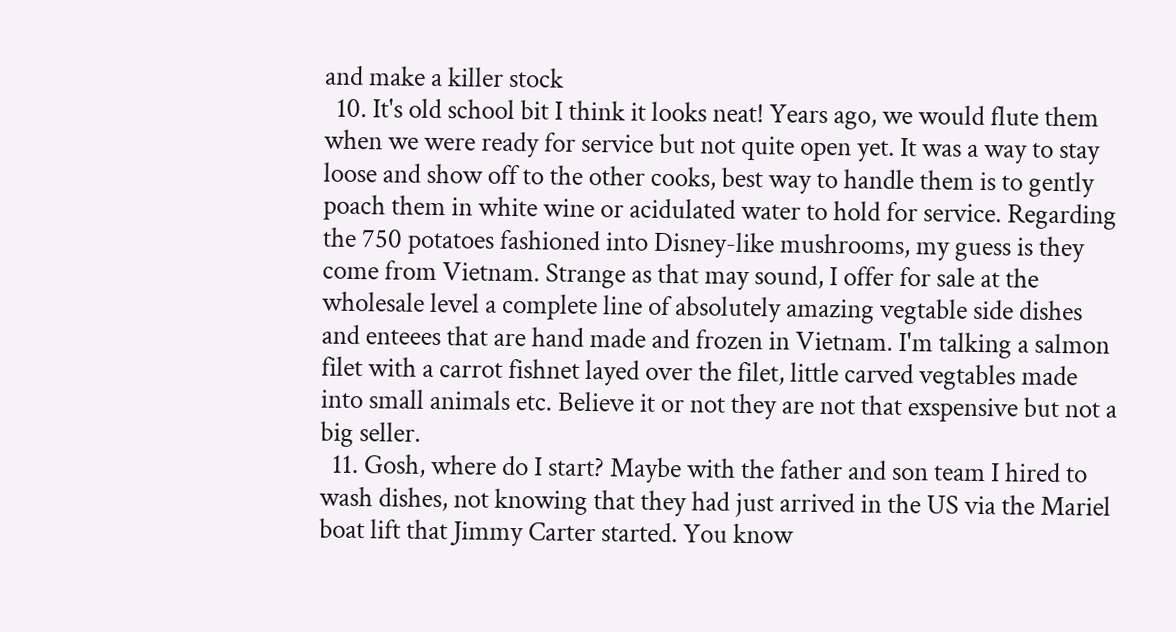and make a killer stock
  10. It's old school bit I think it looks neat! Years ago, we would flute them when we were ready for service but not quite open yet. It was a way to stay loose and show off to the other cooks, best way to handle them is to gently poach them in white wine or acidulated water to hold for service. Regarding the 750 potatoes fashioned into Disney-like mushrooms, my guess is they come from Vietnam. Strange as that may sound, I offer for sale at the wholesale level a complete line of absolutely amazing vegtable side dishes and enteees that are hand made and frozen in Vietnam. I'm talking a salmon filet with a carrot fishnet layed over the filet, little carved vegtables made into small animals etc. Believe it or not they are not that exspensive but not a big seller.
  11. Gosh, where do I start? Maybe with the father and son team I hired to wash dishes, not knowing that they had just arrived in the US via the Mariel boat lift that Jimmy Carter started. You know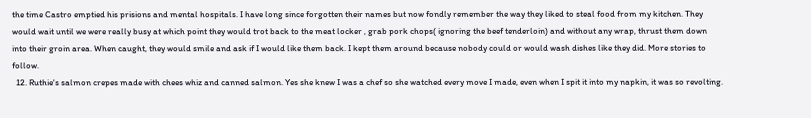the time Castro emptied his prisions and mental hospitals. I have long since forgotten their names but now fondly remember the way they liked to steal food from my kitchen. They would wait until we were really busy at which point they would trot back to the meat locker , grab pork chops( ignoring the beef tenderloin) and without any wrap, thrust them down into their groin area. When caught, they would smile and ask if I would like them back. I kept them around because nobody could or would wash dishes like they did. More stories to follow.
  12. Ruthie's salmon crepes made with chees whiz and canned salmon. Yes she knew I was a chef so she watched every move I made, even when I spit it into my napkin, it was so revolting.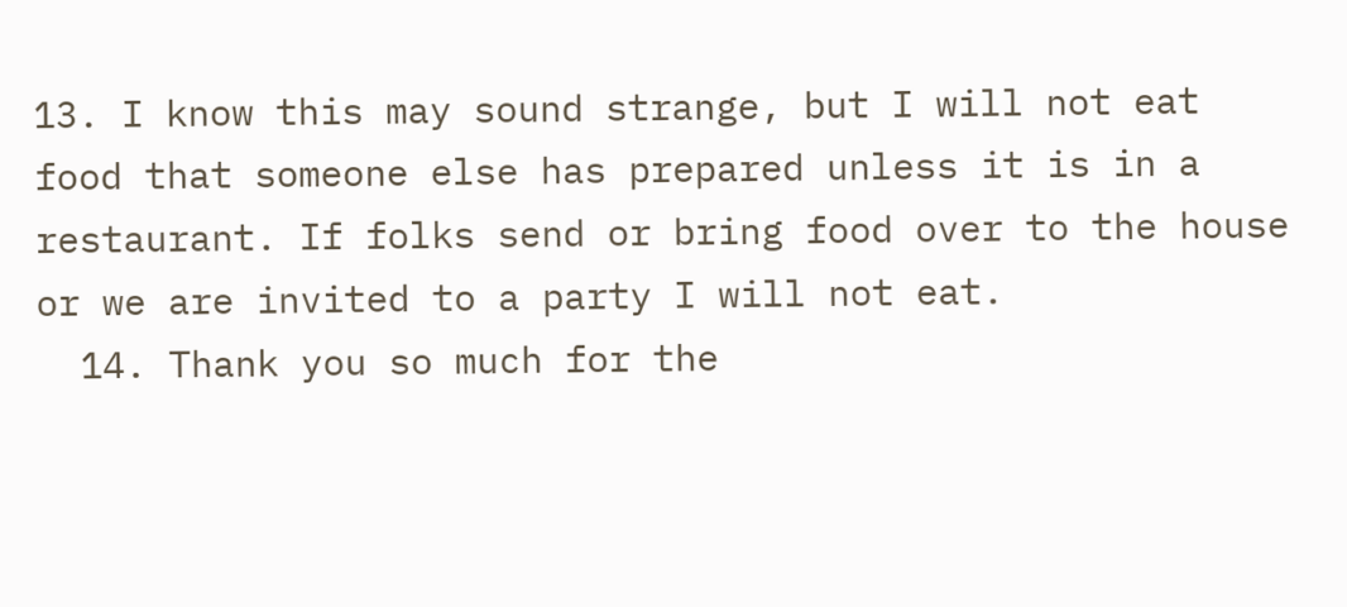13. I know this may sound strange, but I will not eat food that someone else has prepared unless it is in a restaurant. If folks send or bring food over to the house or we are invited to a party I will not eat.
  14. Thank you so much for the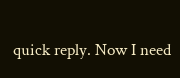quick reply. Now I need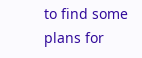to find some plans for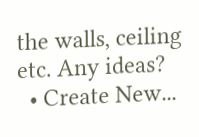the walls, ceiling etc. Any ideas?
  • Create New...